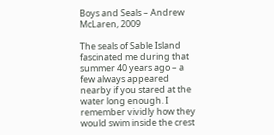Boys and Seals – Andrew McLaren, 2009

The seals of Sable Island fascinated me during that summer 40 years ago – a few always appeared nearby if you stared at the water long enough. I remember vividly how they would swim inside the crest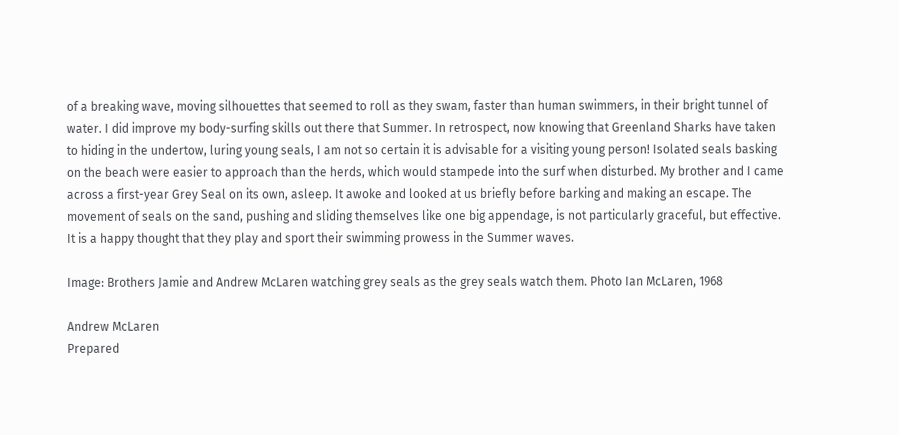of a breaking wave, moving silhouettes that seemed to roll as they swam, faster than human swimmers, in their bright tunnel of water. I did improve my body-surfing skills out there that Summer. In retrospect, now knowing that Greenland Sharks have taken to hiding in the undertow, luring young seals, I am not so certain it is advisable for a visiting young person! Isolated seals basking on the beach were easier to approach than the herds, which would stampede into the surf when disturbed. My brother and I came across a first-year Grey Seal on its own, asleep. It awoke and looked at us briefly before barking and making an escape. The movement of seals on the sand, pushing and sliding themselves like one big appendage, is not particularly graceful, but effective. It is a happy thought that they play and sport their swimming prowess in the Summer waves.

Image: Brothers Jamie and Andrew McLaren watching grey seals as the grey seals watch them. Photo Ian McLaren, 1968

Andrew McLaren
Prepared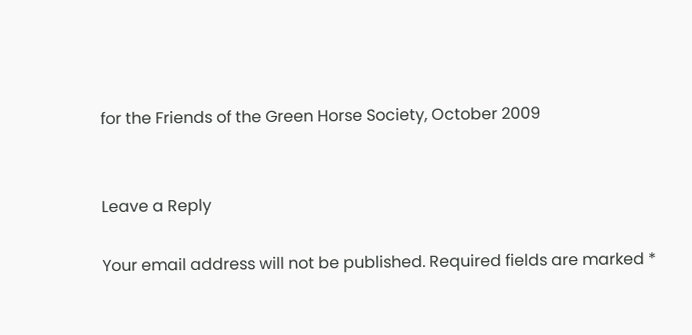for the Friends of the Green Horse Society, October 2009


Leave a Reply

Your email address will not be published. Required fields are marked *